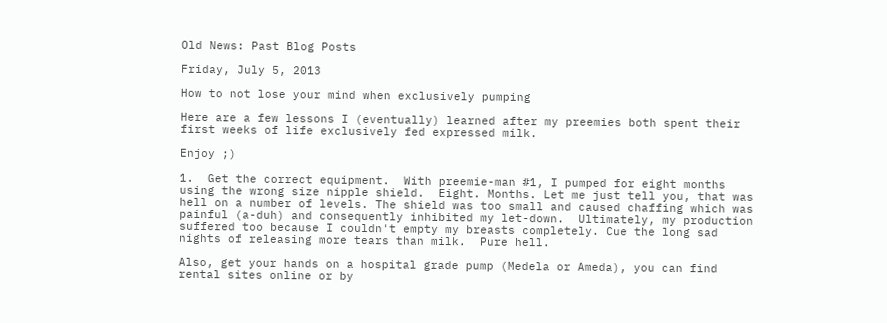Old News: Past Blog Posts

Friday, July 5, 2013

How to not lose your mind when exclusively pumping

Here are a few lessons I (eventually) learned after my preemies both spent their first weeks of life exclusively fed expressed milk.

Enjoy ;)

1.  Get the correct equipment.  With preemie-man #1, I pumped for eight months using the wrong size nipple shield.  Eight. Months. Let me just tell you, that was hell on a number of levels. The shield was too small and caused chaffing which was painful (a-duh) and consequently inhibited my let-down.  Ultimately, my production suffered too because I couldn't empty my breasts completely. Cue the long sad nights of releasing more tears than milk.  Pure hell.

Also, get your hands on a hospital grade pump (Medela or Ameda), you can find rental sites online or by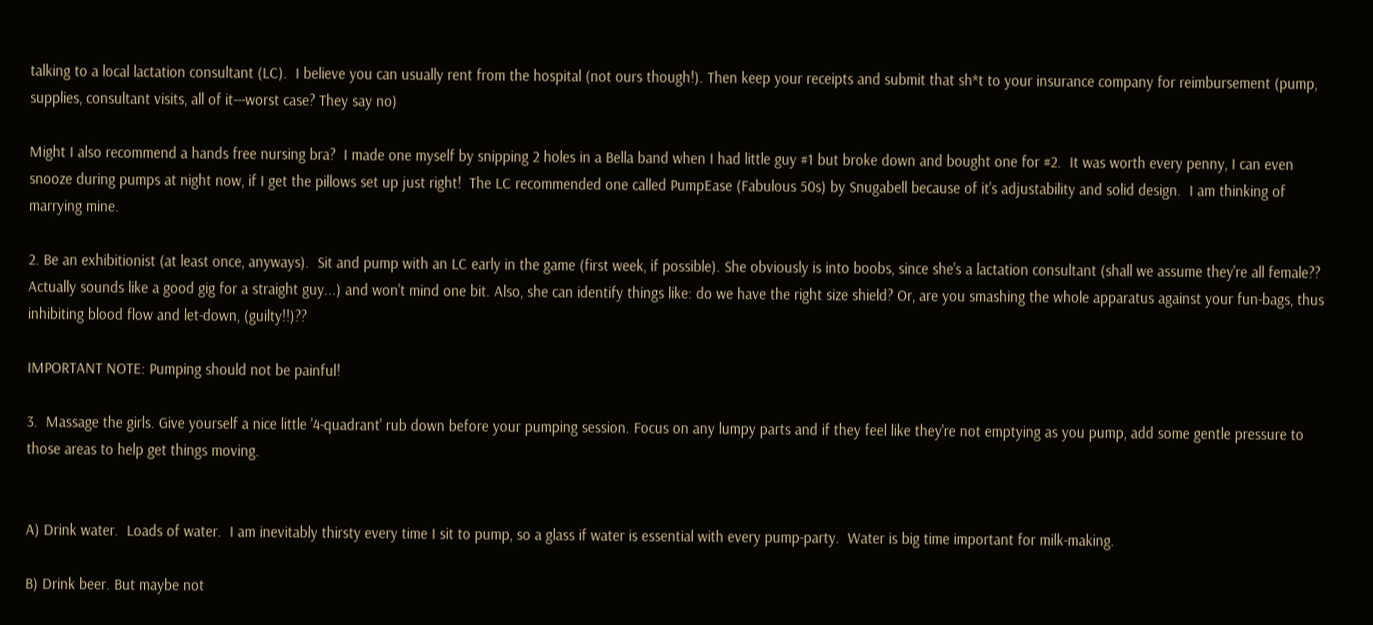talking to a local lactation consultant (LC).  I believe you can usually rent from the hospital (not ours though!). Then keep your receipts and submit that sh*t to your insurance company for reimbursement (pump, supplies, consultant visits, all of it---worst case? They say no)

Might I also recommend a hands free nursing bra?  I made one myself by snipping 2 holes in a Bella band when I had little guy #1 but broke down and bought one for #2.  It was worth every penny, I can even snooze during pumps at night now, if I get the pillows set up just right!  The LC recommended one called PumpEase (Fabulous 50s) by Snugabell because of it's adjustability and solid design.  I am thinking of marrying mine.

2. Be an exhibitionist (at least once, anyways).  Sit and pump with an LC early in the game (first week, if possible). She obviously is into boobs, since she's a lactation consultant (shall we assume they're all female?? Actually sounds like a good gig for a straight guy...) and won't mind one bit. Also, she can identify things like: do we have the right size shield? Or, are you smashing the whole apparatus against your fun-bags, thus inhibiting blood flow and let-down, (guilty!!)??

IMPORTANT NOTE: Pumping should not be painful!

3.  Massage the girls. Give yourself a nice little '4-quadrant' rub down before your pumping session. Focus on any lumpy parts and if they feel like they're not emptying as you pump, add some gentle pressure to those areas to help get things moving.


A) Drink water.  Loads of water.  I am inevitably thirsty every time I sit to pump, so a glass if water is essential with every pump-party.  Water is big time important for milk-making.

B) Drink beer. But maybe not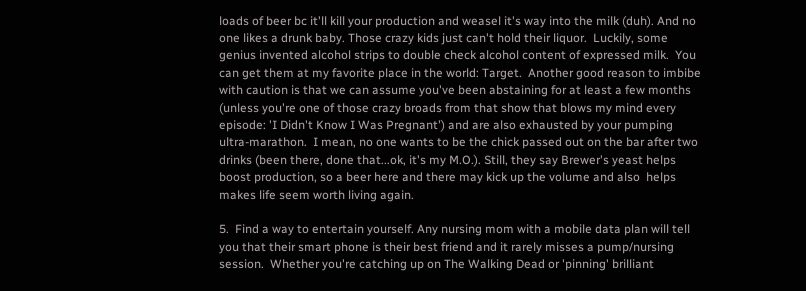loads of beer bc it'll kill your production and weasel it's way into the milk (duh). And no one likes a drunk baby. Those crazy kids just can't hold their liquor.  Luckily, some genius invented alcohol strips to double check alcohol content of expressed milk.  You can get them at my favorite place in the world: Target.  Another good reason to imbibe with caution is that we can assume you've been abstaining for at least a few months (unless you're one of those crazy broads from that show that blows my mind every episode: 'I Didn't Know I Was Pregnant') and are also exhausted by your pumping ultra-marathon.  I mean, no one wants to be the chick passed out on the bar after two drinks (been there, done that...ok, it's my M.O.). Still, they say Brewer's yeast helps boost production, so a beer here and there may kick up the volume and also  helps makes life seem worth living again.

5.  Find a way to entertain yourself. Any nursing mom with a mobile data plan will tell you that their smart phone is their best friend and it rarely misses a pump/nursing session.  Whether you're catching up on The Walking Dead or 'pinning' brilliant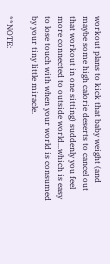workout plans to kick that baby weight (and maybe some high calorie deserts to cancel out that workout in one sitting) suddenly you feel more connected to outside world...which is easy to lose touch with when your world is consumed by your tiny little miracle.

**NOTE: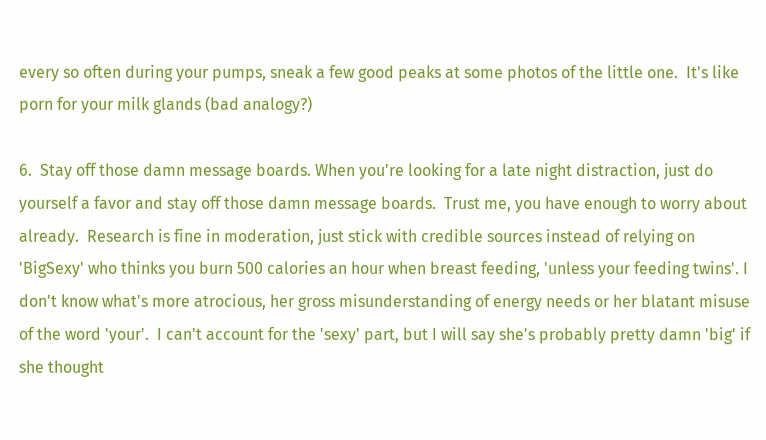every so often during your pumps, sneak a few good peaks at some photos of the little one.  It's like porn for your milk glands (bad analogy?)

6.  Stay off those damn message boards. When you're looking for a late night distraction, just do yourself a favor and stay off those damn message boards.  Trust me, you have enough to worry about already.  Research is fine in moderation, just stick with credible sources instead of relying on 'BigSexy' who thinks you burn 500 calories an hour when breast feeding, 'unless your feeding twins'. I don't know what's more atrocious, her gross misunderstanding of energy needs or her blatant misuse of the word 'your'.  I can't account for the 'sexy' part, but I will say she's probably pretty damn 'big' if she thought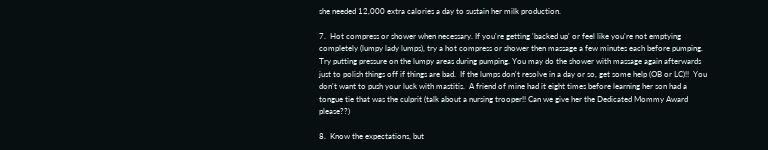she needed 12,000 extra calories a day to sustain her milk production.

7.  Hot compress or shower when necessary. If you're getting 'backed up' or feel like you're not emptying completely (lumpy lady lumps), try a hot compress or shower then massage a few minutes each before pumping. Try putting pressure on the lumpy areas during pumping. You may do the shower with massage again afterwards just to polish things off if things are bad.  If the lumps don't resolve in a day or so, get some help (OB or LC)!!  You don't want to push your luck with mastitis.  A friend of mine had it eight times before learning her son had a tongue tie that was the culprit (talk about a nursing trooper!! Can we give her the Dedicated Mommy Award please??)

8.  Know the expectations, but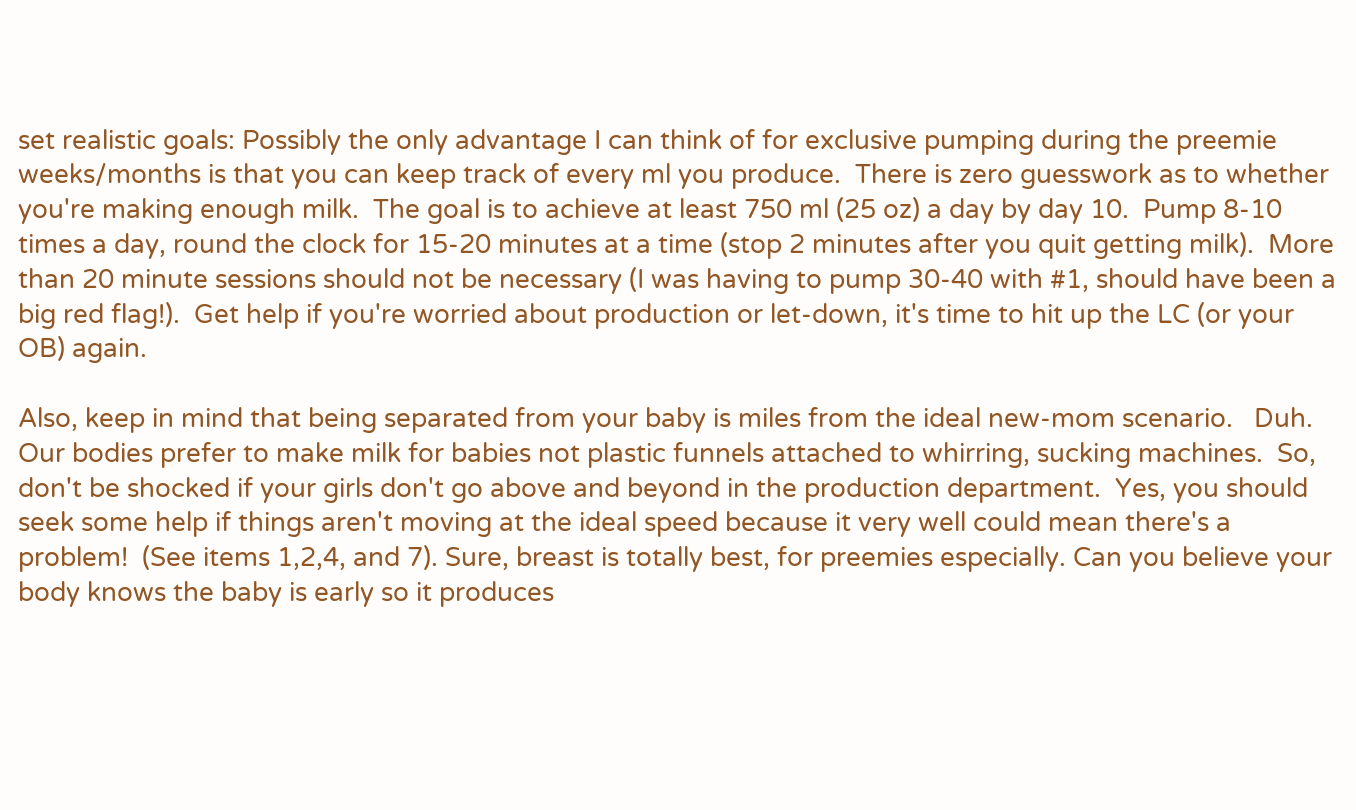set realistic goals: Possibly the only advantage I can think of for exclusive pumping during the preemie weeks/months is that you can keep track of every ml you produce.  There is zero guesswork as to whether you're making enough milk.  The goal is to achieve at least 750 ml (25 oz) a day by day 10.  Pump 8-10 times a day, round the clock for 15-20 minutes at a time (stop 2 minutes after you quit getting milk).  More than 20 minute sessions should not be necessary (I was having to pump 30-40 with #1, should have been a big red flag!).  Get help if you're worried about production or let-down, it's time to hit up the LC (or your OB) again.

Also, keep in mind that being separated from your baby is miles from the ideal new-mom scenario.   Duh. Our bodies prefer to make milk for babies not plastic funnels attached to whirring, sucking machines.  So, don't be shocked if your girls don't go above and beyond in the production department.  Yes, you should seek some help if things aren't moving at the ideal speed because it very well could mean there's a problem!  (See items 1,2,4, and 7). Sure, breast is totally best, for preemies especially. Can you believe your body knows the baby is early so it produces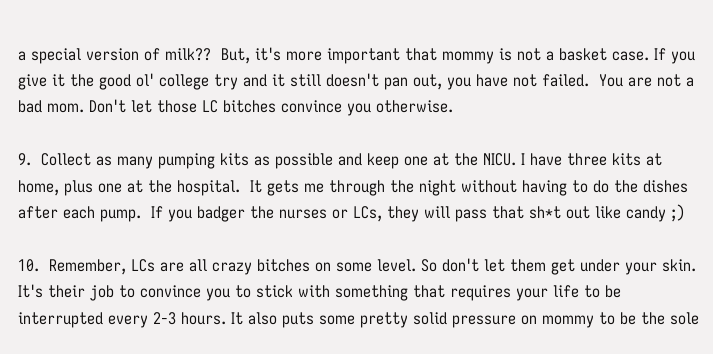a special version of milk??  But, it's more important that mommy is not a basket case. If you give it the good ol' college try and it still doesn't pan out, you have not failed.  You are not a bad mom. Don't let those LC bitches convince you otherwise.

9.  Collect as many pumping kits as possible and keep one at the NICU. I have three kits at home, plus one at the hospital.  It gets me through the night without having to do the dishes after each pump.  If you badger the nurses or LCs, they will pass that sh*t out like candy ;)

10.  Remember, LCs are all crazy bitches on some level. So don't let them get under your skin.  It's their job to convince you to stick with something that requires your life to be interrupted every 2-3 hours. It also puts some pretty solid pressure on mommy to be the sole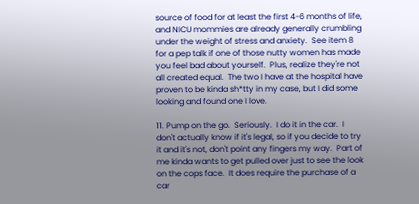source of food for at least the first 4-6 months of life, and NICU mommies are already generally crumbling under the weight of stress and anxiety.  See item 8 for a pep talk if one of those nutty women has made you feel bad about yourself.  Plus, realize they're not all created equal.  The two I have at the hospital have proven to be kinda sh*tty in my case, but I did some looking and found one I love.

11. Pump on the go.  Seriously.  I do it in the car.  I don't actually know if it's legal, so if you decide to try it and it's not, don't point any fingers my way.  Part of me kinda wants to get pulled over just to see the look on the cops face.  It does require the purchase of a car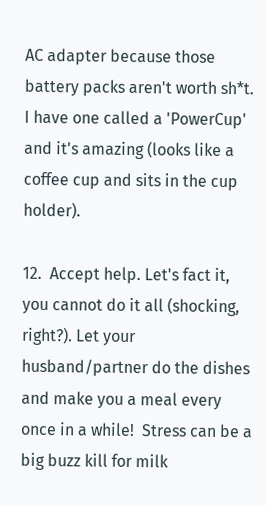AC adapter because those battery packs aren't worth sh*t. I have one called a 'PowerCup' and it's amazing (looks like a coffee cup and sits in the cup holder).

12.  Accept help. Let's fact it, you cannot do it all (shocking, right?). Let your husband/partner do the dishes and make you a meal every once in a while!  Stress can be a big buzz kill for milk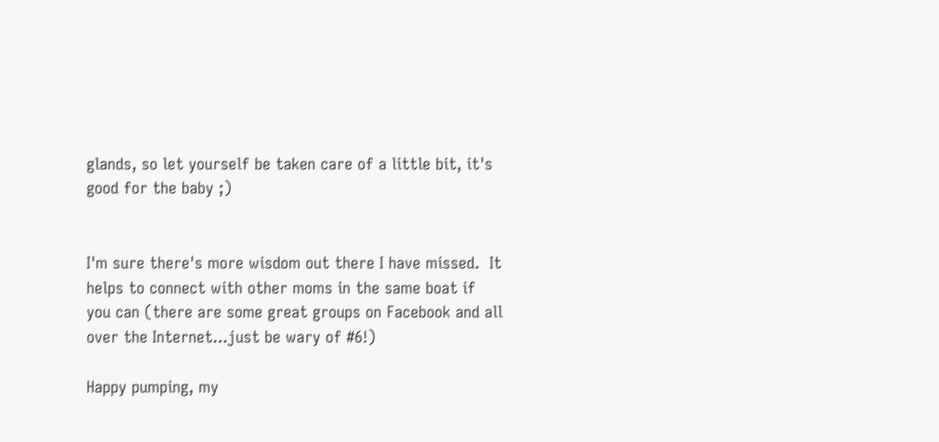glands, so let yourself be taken care of a little bit, it's good for the baby ;)


I'm sure there's more wisdom out there I have missed.  It helps to connect with other moms in the same boat if you can (there are some great groups on Facebook and all over the Internet...just be wary of #6!)

Happy pumping, my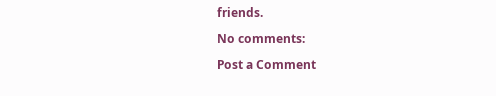friends.

No comments:

Post a Comment